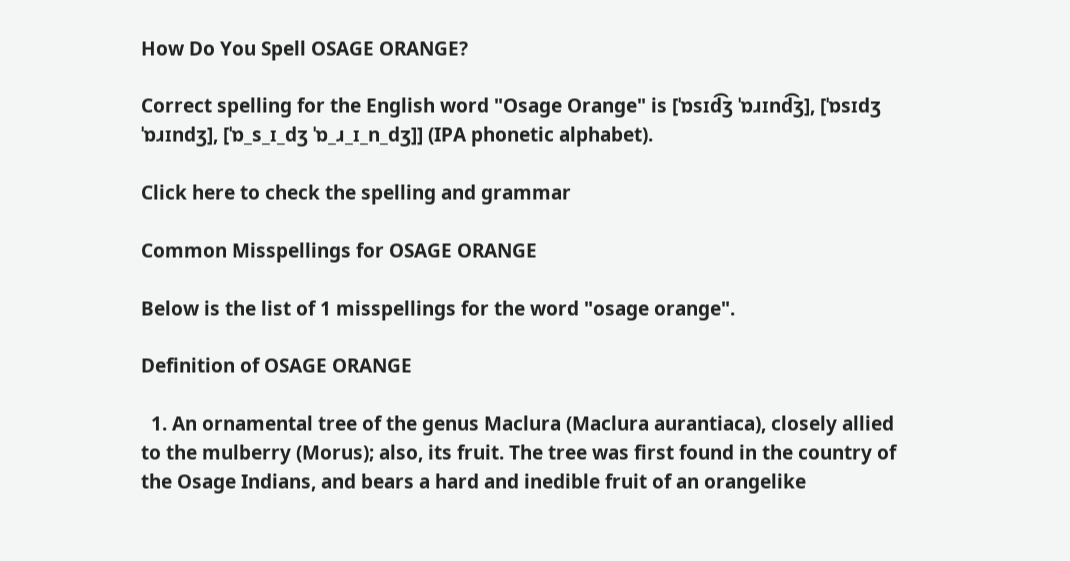How Do You Spell OSAGE ORANGE?

Correct spelling for the English word "Osage Orange" is [ˈɒsɪd͡ʒ ˈɒɹɪnd͡ʒ], [ˈɒsɪdʒ ˈɒɹɪndʒ], [ˈɒ_s_ɪ_dʒ ˈɒ_ɹ_ɪ_n_dʒ]] (IPA phonetic alphabet).

Click here to check the spelling and grammar

Common Misspellings for OSAGE ORANGE

Below is the list of 1 misspellings for the word "osage orange".

Definition of OSAGE ORANGE

  1. An ornamental tree of the genus Maclura (Maclura aurantiaca), closely allied to the mulberry (Morus); also, its fruit. The tree was first found in the country of the Osage Indians, and bears a hard and inedible fruit of an orangelike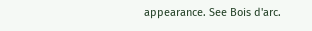appearance. See Bois d'arc.